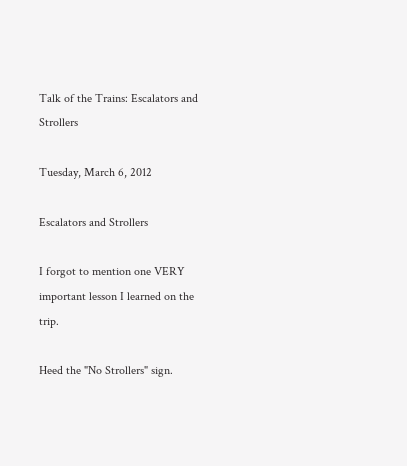Talk of the Trains: Escalators and Strollers

Tuesday, March 6, 2012

Escalators and Strollers

I forgot to mention one VERY important lesson I learned on the trip.

Heed the "No Strollers" sign.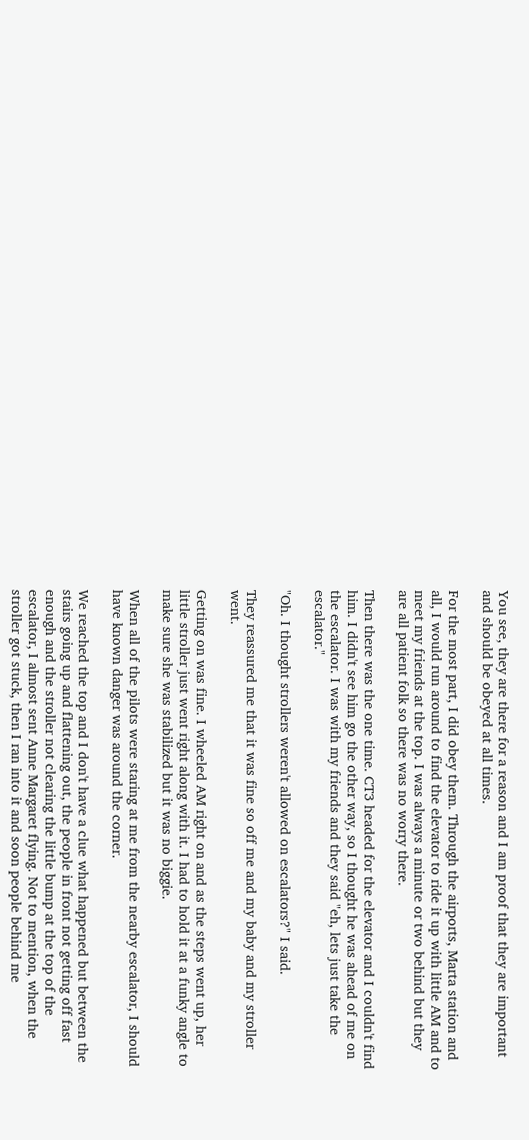You see, they are there for a reason and I am proof that they are important and should be obeyed at all times.

For the most part, I did obey them. Through the airports, Marta station and all, I would run around to find the elevator to ride it up with little AM and to meet my friends at the top. I was always a minute or two behind but they are all patient folk so there was no worry there.

Then there was the one time. CT3 headed for the elevator and I couldn't find him. I didn't see him go the other way, so I thought he was ahead of me on the escalator. I was with my friends and they said "eh, lets just take the escalator."

"Oh. I thought strollers weren't allowed on escalators?" I said.

They reassured me that it was fine so off me and my baby and my stroller went.

Getting on was fine. I wheeled AM right on and as the steps went up, her little stroller just went right along with it. I had to hold it at a funky angle to make sure she was stabilized but it was no biggie.

When all of the pilots were staring at me from the nearby escalator, I should have known danger was around the corner.

We reached the top and I don't have a clue what happened but between the stairs going up and flattening out, the people in front not getting off fast enough and the stroller not clearing the little bump at the top of the escalator, I almost sent Anne Margaret flying. Not to mention, when the stroller got stuck, then I ran into it and soon people behind me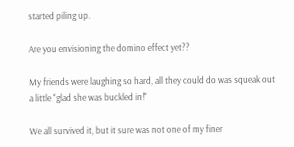started piling up.

Are you envisioning the domino effect yet??

My friends were laughing so hard, all they could do was squeak out a little "glad she was buckled in!"

We all survived it, but it sure was not one of my finer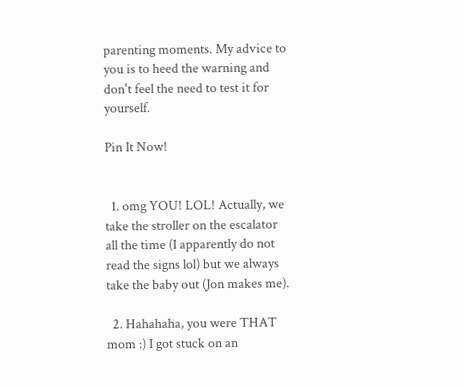parenting moments. My advice to you is to heed the warning and don't feel the need to test it for yourself.

Pin It Now!


  1. omg YOU! LOL! Actually, we take the stroller on the escalator all the time (I apparently do not read the signs lol) but we always take the baby out (Jon makes me).

  2. Hahahaha, you were THAT mom :) I got stuck on an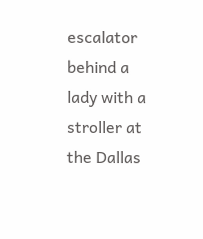escalator behind a lady with a stroller at the Dallas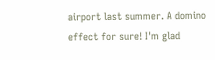airport last summer. A domino effect for sure! I'm glad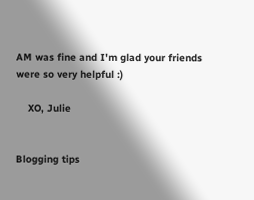AM was fine and I'm glad your friends were so very helpful :)

    XO, Julie


Blogging tips